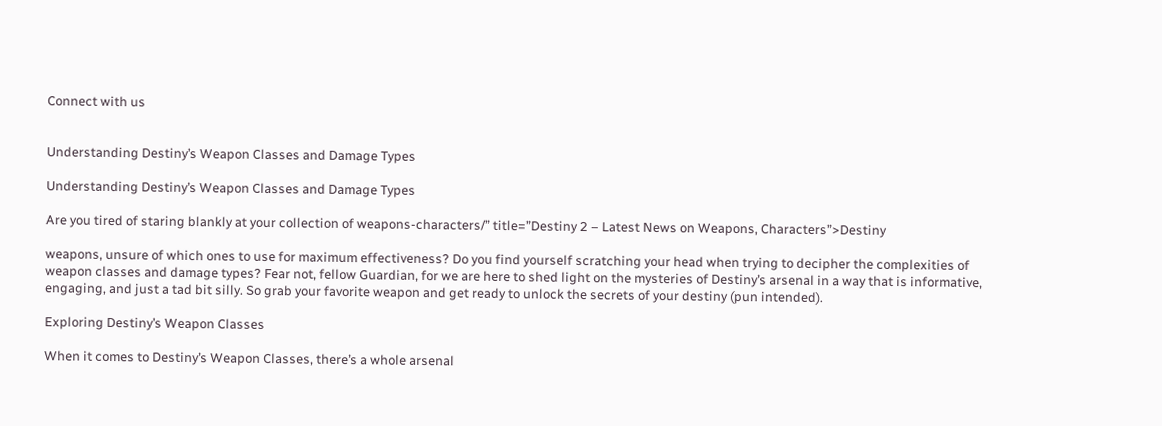Connect with us


Understanding Destiny’s Weapon Classes and Damage Types

Understanding Destiny’s Weapon Classes and Damage Types

Are you tired of staring blankly at your collection of weapons-characters/” title=”Destiny 2 – Latest News on Weapons, Characters”>Destiny

weapons, unsure of which ones to use for maximum effectiveness? Do you find yourself scratching your head when trying to decipher the complexities of weapon classes and damage types? Fear not, fellow Guardian, for we are here to shed light on the mysteries of Destiny’s arsenal in a way that is informative, engaging, and just a tad bit silly. So grab your favorite weapon and get ready to unlock the secrets of your destiny (pun intended).

Exploring Destiny’s Weapon Classes

When it comes to Destiny’s Weapon Classes, there’s a whole arsenal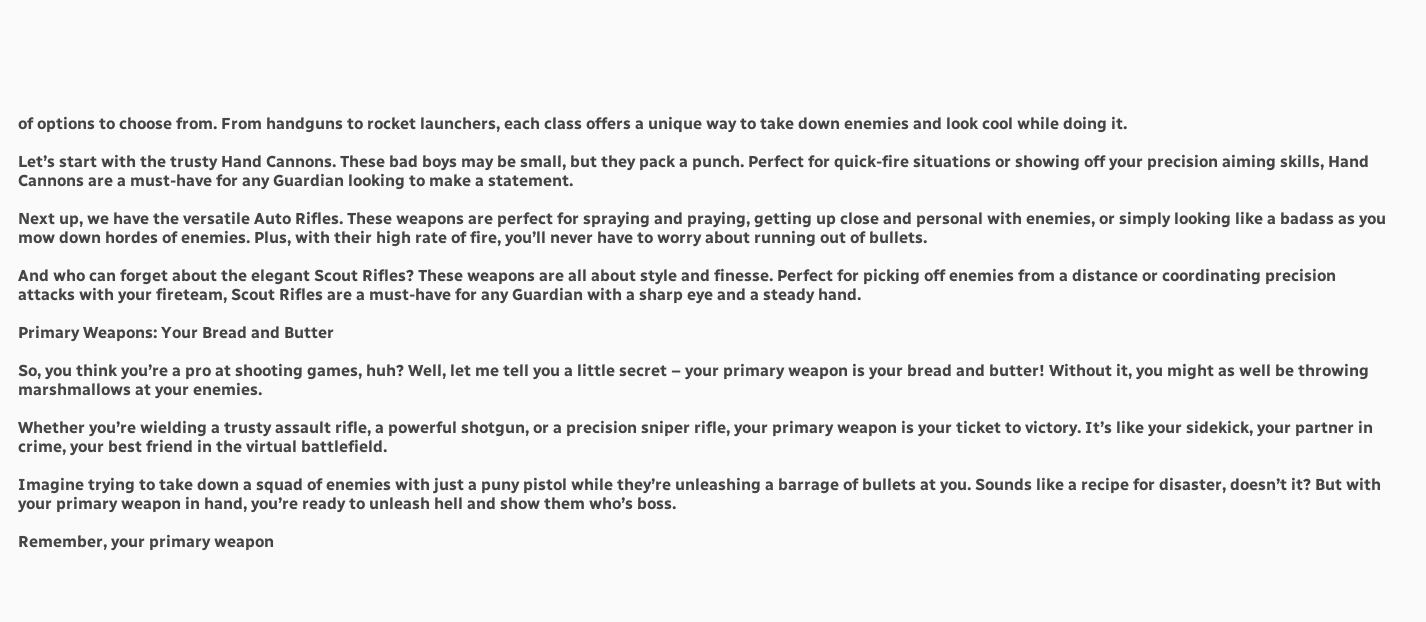of options to choose from. From handguns to rocket launchers, each class offers a unique way to take down enemies and look cool while doing it.

Let’s start with the trusty Hand Cannons. These bad boys may be small, but they pack a punch. Perfect for quick-fire situations or showing off your precision aiming skills, Hand Cannons are a must-have for any Guardian looking to make a statement.

Next up, we have the versatile Auto Rifles. These weapons are perfect for spraying and praying, getting up close and personal with enemies, or simply looking like a badass as you mow down hordes of enemies. Plus, with their high rate of fire, you’ll never have to worry about running out of bullets.

And who can forget about the elegant Scout Rifles? These weapons are all about style and finesse. Perfect for picking off enemies from a distance or coordinating precision attacks with your fireteam, Scout Rifles are a must-have for any Guardian with a sharp eye and a steady hand.

Primary Weapons: Your Bread and Butter

So, you think you’re a pro at shooting games, huh? Well, let me tell you a little secret – your primary weapon is your bread and butter! Without it, you might as well be throwing marshmallows at your enemies.

Whether you’re wielding a trusty assault rifle, a powerful shotgun, or a precision sniper rifle, your primary weapon is your ticket to victory. It’s like your sidekick, your partner in crime, your best friend in the virtual battlefield.

Imagine trying to take down a squad of enemies with just a puny pistol while they’re unleashing a barrage of bullets at you. Sounds like a recipe for disaster, doesn’t it? But with your primary weapon in hand, you’re ready to unleash hell and show them who’s boss.

Remember, your primary weapon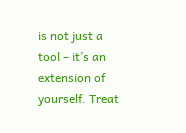is not just a tool – it’s an extension of yourself. Treat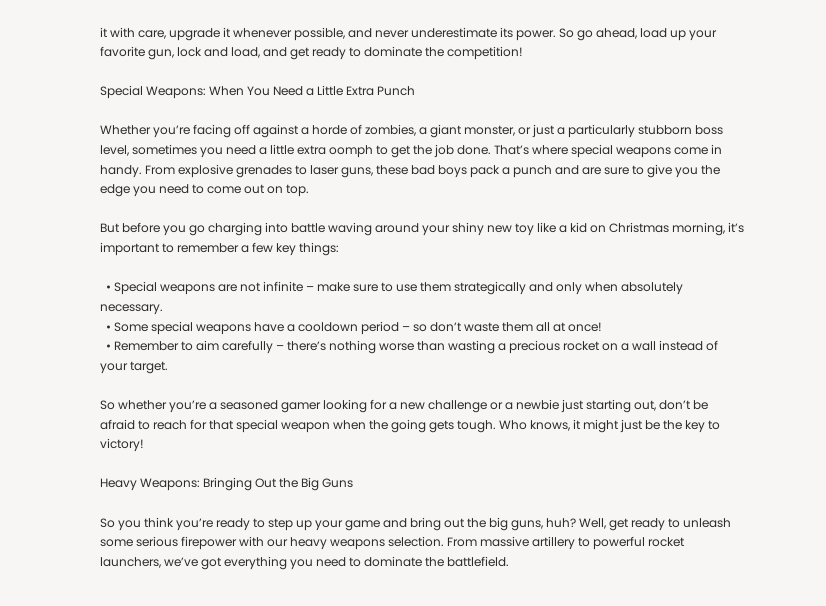it with care, upgrade it whenever possible, and never underestimate its power. So go ahead, load up your favorite gun, lock and load, and get ready to dominate the competition!

Special Weapons: When You Need a Little Extra Punch

Whether you’re facing off against a horde of zombies, a giant monster, or just a particularly stubborn boss level, sometimes you need a little extra oomph to get the job done. That’s where special weapons come in handy. From explosive grenades to laser guns, these bad boys pack a punch and are sure to give you the edge you need to come out on top.

But before you go charging into battle waving around your shiny new toy like a kid on Christmas morning, it’s important to remember a few key things:

  • Special weapons are not infinite – make sure to use them strategically and only when absolutely necessary.
  • Some special weapons have a cooldown period – so don’t waste them all at once!
  • Remember to aim carefully – there’s nothing worse than wasting a precious rocket on a wall instead of your target.

So whether you’re a seasoned gamer looking for a new challenge or a newbie just starting out, don’t be afraid to reach for that special weapon when the going gets tough. Who knows, it might just be the key to victory!

Heavy Weapons: Bringing Out the Big Guns

So you think you’re ready to step up your game and bring out the big guns, huh? Well, get ready to unleash some serious firepower with our heavy weapons selection. From massive artillery to powerful rocket launchers, we’ve got everything you need to dominate the battlefield.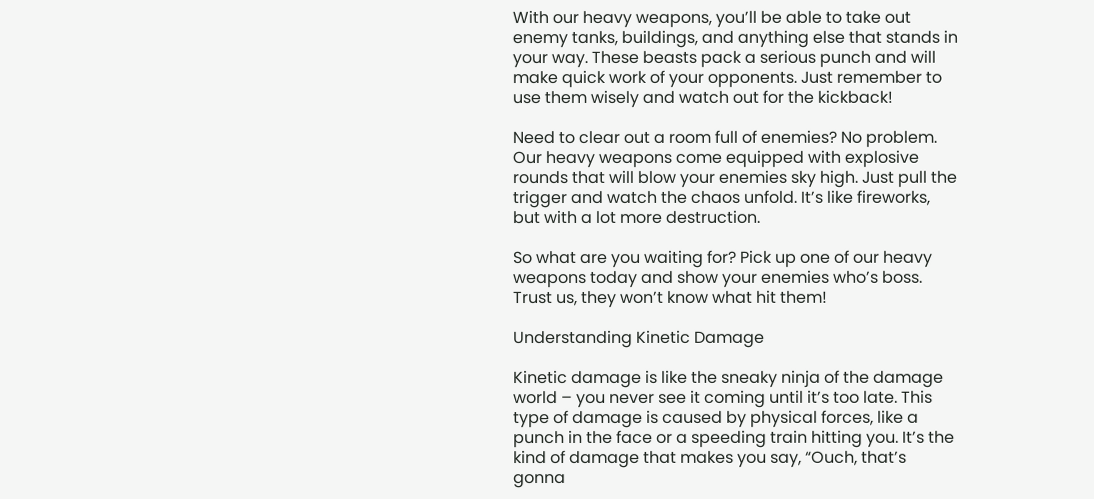With our heavy weapons, you’ll be able to take out enemy tanks, buildings, and anything else that stands in your way. These beasts pack a serious punch and will make quick work of your opponents. Just remember to use them wisely and watch out for the kickback!

Need to clear out a room full of enemies? No problem. Our heavy weapons come equipped with explosive rounds that will blow your enemies sky high. Just pull the trigger and watch the chaos unfold. It’s like fireworks, but with a lot more destruction.

So what are you waiting for? Pick up one of our heavy weapons today and show your enemies who’s boss. Trust us, they won’t know what hit them!

Understanding Kinetic Damage

Kinetic damage is like the sneaky ninja of the damage world – you never see it coming until it’s too late. This type of damage is caused by physical forces, like a punch in the face or a speeding train hitting you. It’s the kind of damage that makes you say, “Ouch, that’s gonna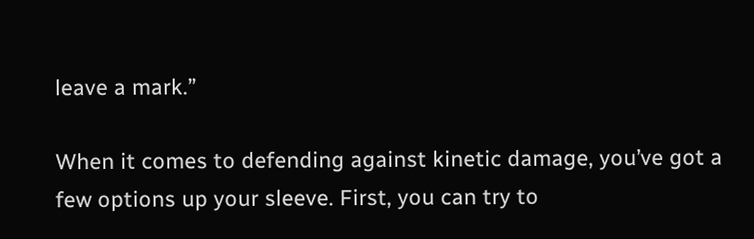leave a mark.”

When it comes to defending against kinetic damage, you’ve got a few options up your sleeve. First, you can try to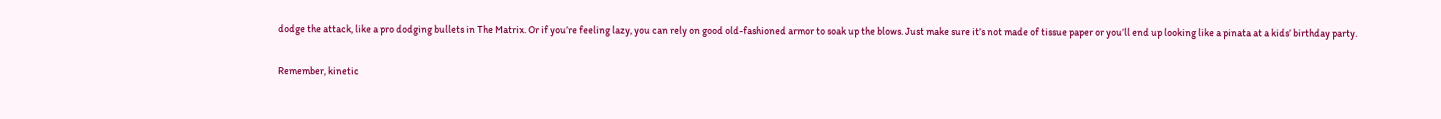dodge the attack, like a pro dodging bullets in The Matrix. Or if you’re feeling lazy, you can rely on good old-fashioned armor to soak up the blows. Just make sure it’s not made of tissue paper or you’ll end up looking like a pinata at a kids’ birthday party.

Remember, kinetic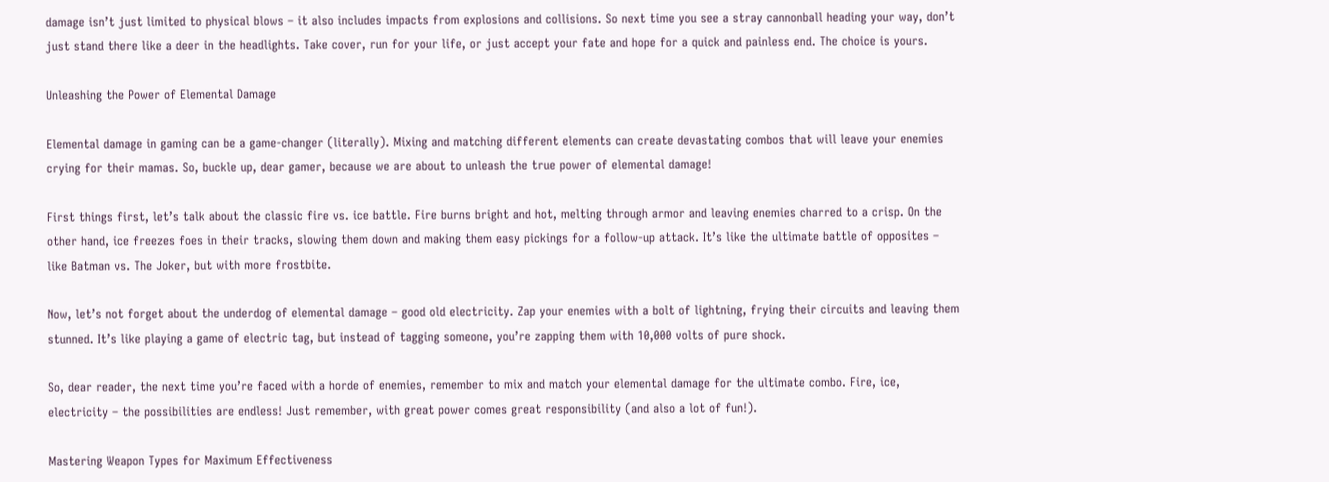damage isn’t just limited to physical blows – it also includes impacts from explosions and collisions. So next time you see a stray cannonball heading your way, don’t just stand there like a deer in the headlights. Take cover, run for your life, or just accept your fate and hope for a quick and painless end. The choice is yours.

Unleashing the Power of Elemental Damage

Elemental damage in gaming can be a game-changer (literally). Mixing and matching different elements can create devastating combos that will leave your enemies crying for their mamas. So, buckle up, dear gamer, because we are about to unleash the true power of elemental damage!

First things first, let’s talk about the classic fire vs. ice battle. Fire burns bright and hot, melting through armor and leaving enemies charred to a crisp. On the other hand, ice freezes foes in their tracks, slowing them down and making them easy pickings for a follow-up attack. It’s like the ultimate battle of opposites – like Batman vs. The Joker, but with more frostbite.

Now, let’s not forget about the underdog of elemental damage – good old electricity. Zap your enemies with a bolt of lightning, frying their circuits and leaving them stunned. It’s like playing a game of electric tag, but instead of tagging someone, you’re zapping them with 10,000 volts of pure shock.

So, dear reader, the next time you’re faced with a horde of enemies, remember to mix and match your elemental damage for the ultimate combo. Fire, ice, electricity – the possibilities are endless! Just remember, with great power comes great responsibility (and also a lot of fun!).

Mastering Weapon Types for Maximum Effectiveness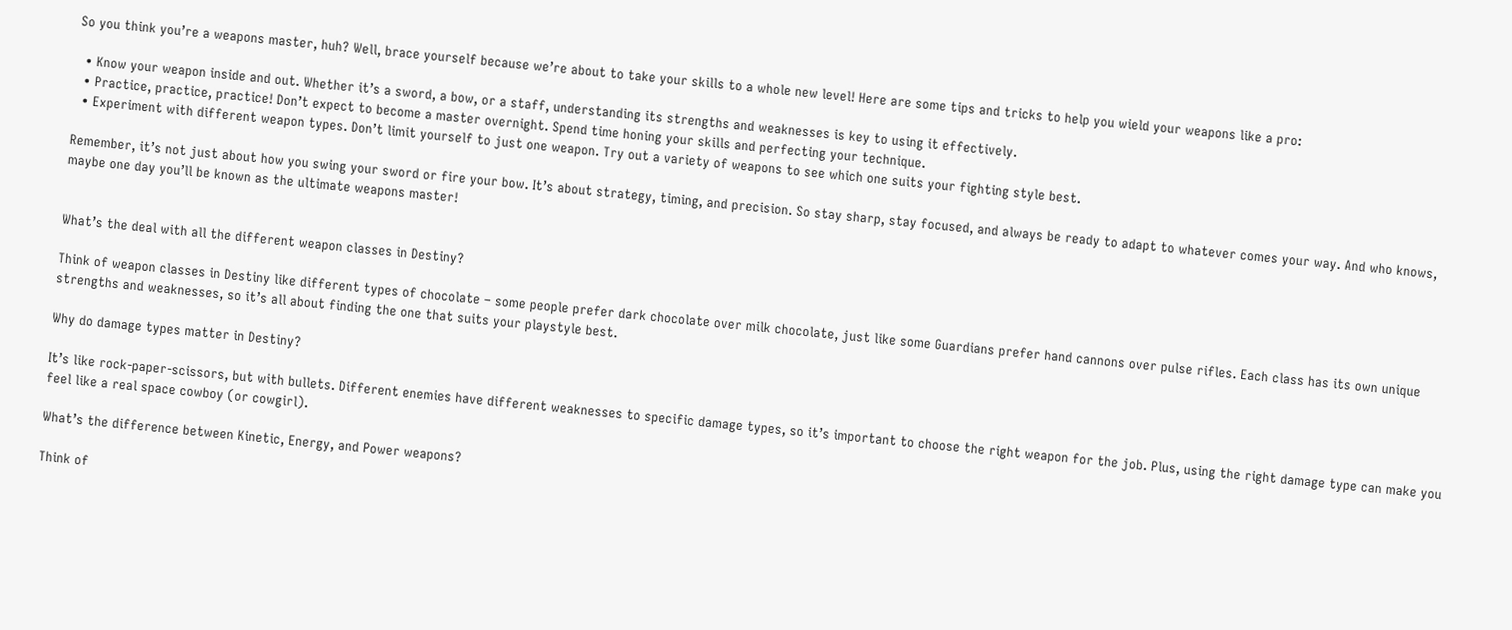So you think you’re a weapons master, huh? Well, brace yourself because we’re about to take your skills to a whole new level! Here are some tips and tricks to help you wield your weapons like a pro:

  • Know your weapon inside and out. Whether it’s a sword, a bow, or a staff, understanding its strengths and weaknesses is key to using it effectively.
  • Practice, practice, practice! Don’t expect to become a master overnight. Spend time honing your skills and perfecting your technique.
  • Experiment with different weapon types. Don’t limit yourself to just one weapon. Try out a variety of weapons to see which one suits your fighting style best.

Remember, it’s not just about how you swing your sword or fire your bow. It’s about strategy, timing, and precision. So stay sharp, stay focused, and always be ready to adapt to whatever comes your way. And who knows, maybe one day you’ll be known as the ultimate weapons master!


What’s the deal with all the different weapon classes in Destiny?

Think of weapon classes in Destiny like different types of chocolate – some people prefer dark chocolate over milk chocolate, just like some Guardians prefer hand cannons over pulse rifles. Each class has its own unique strengths and weaknesses, so it’s all about finding the one that suits your playstyle best.

Why do damage types matter in Destiny?

It’s like rock-paper-scissors, but with bullets. Different enemies have different weaknesses to specific damage types, so it’s important to choose the right weapon for the job. Plus, using the right damage type can make you feel like a real space cowboy (or cowgirl).

What’s the difference between Kinetic, Energy, and Power weapons?

Think of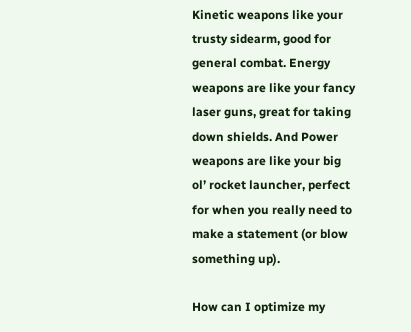Kinetic weapons like your trusty sidearm, good for general combat. Energy weapons are like your fancy laser guns, great for taking down shields. And Power weapons are like your big ol’ rocket launcher, perfect for when you really need to make a statement (or blow something up).

How can I optimize my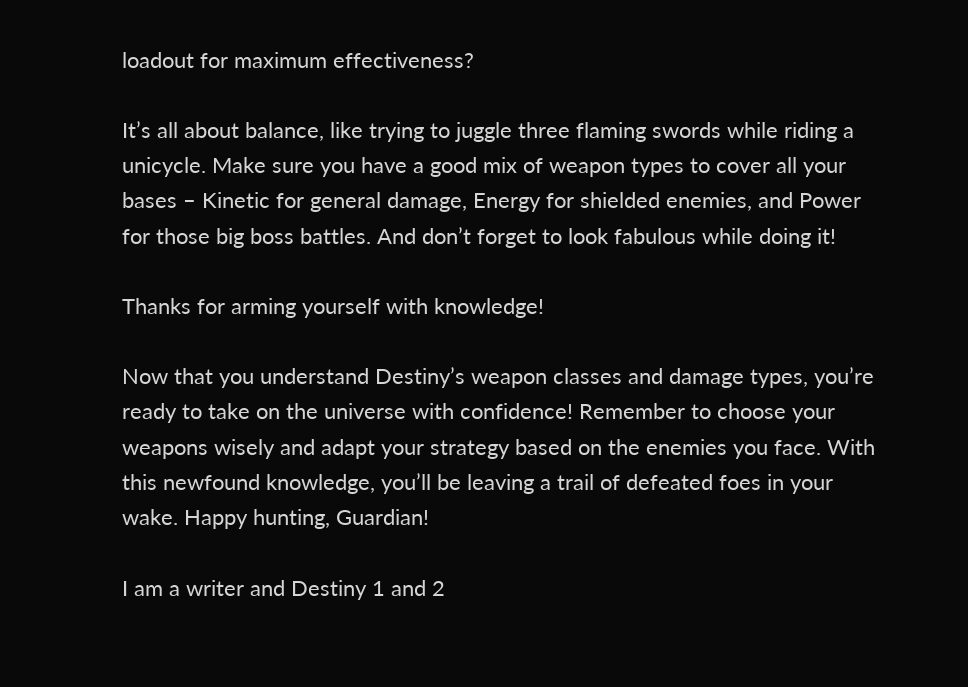loadout for maximum effectiveness?

It’s all about balance, like trying to juggle three flaming swords while riding a unicycle. Make sure you have a good mix of weapon types to cover all your bases – Kinetic for general damage, Energy for shielded enemies, and Power for those big boss battles. And don’t forget to look fabulous while doing it!

Thanks for arming yourself with knowledge!

Now that you understand Destiny’s weapon classes and damage types, you’re ready to take on the universe with confidence! Remember to choose your weapons wisely and adapt your strategy based on the enemies you face. With this newfound knowledge, you’ll be leaving a trail of defeated foes in your wake. Happy hunting, Guardian!

I am a writer and Destiny 1 and 2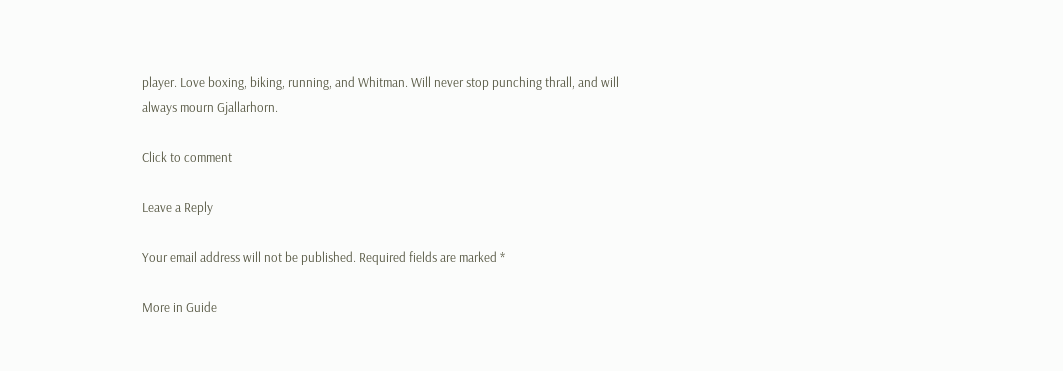player. Love boxing, biking, running, and Whitman. Will never stop punching thrall, and will always mourn Gjallarhorn.

Click to comment

Leave a Reply

Your email address will not be published. Required fields are marked *

More in Guide